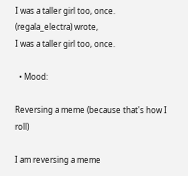I was a taller girl too, once. (regala_electra) wrote,
I was a taller girl too, once.

  • Mood:

Reversing a meme (because that's how I roll)

I am reversing a meme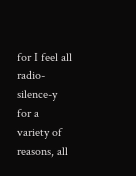for I feel all radio-silence-y for a variety of reasons, all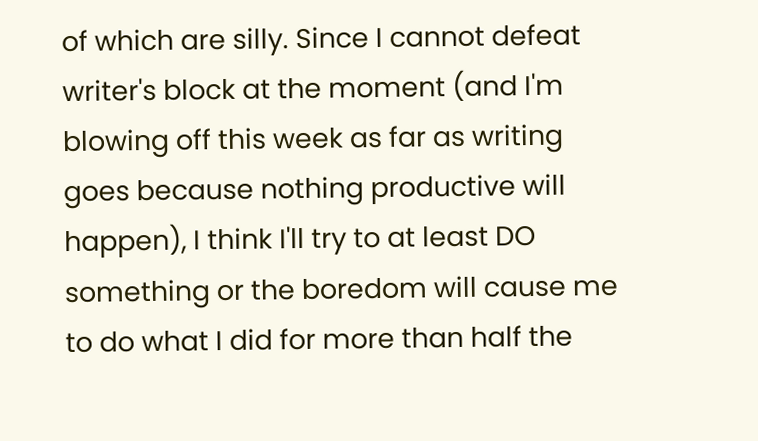of which are silly. Since I cannot defeat writer's block at the moment (and I'm blowing off this week as far as writing goes because nothing productive will happen), I think I'll try to at least DO something or the boredom will cause me to do what I did for more than half the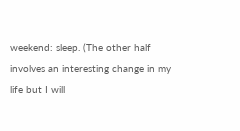weekend: sleep. (The other half involves an interesting change in my life but I will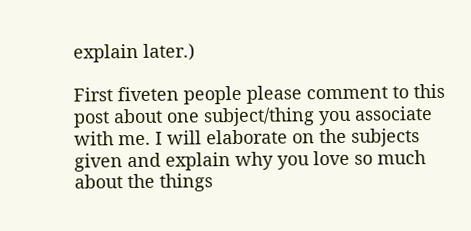explain later.)

First fiveten people please comment to this post about one subject/thing you associate with me. I will elaborate on the subjects given and explain why you love so much about the things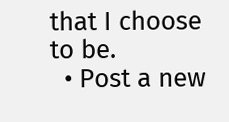that I choose to be.
  • Post a new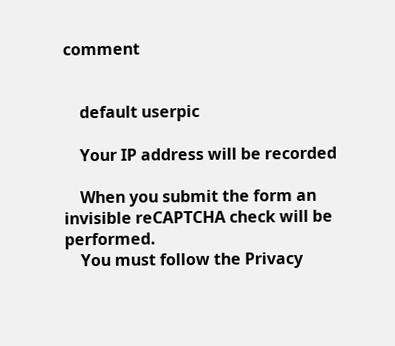comment


    default userpic

    Your IP address will be recorded

    When you submit the form an invisible reCAPTCHA check will be performed.
    You must follow the Privacy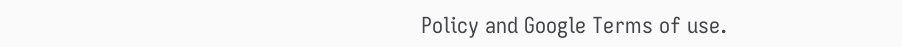Policy and Google Terms of use.